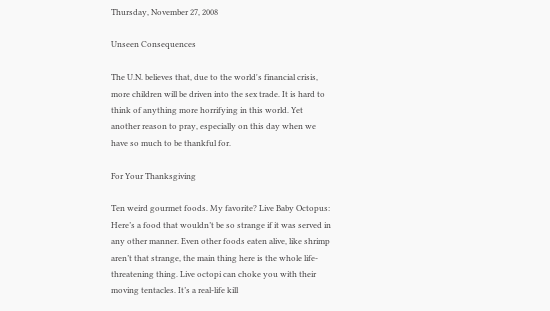Thursday, November 27, 2008

Unseen Consequences

The U.N. believes that, due to the world's financial crisis, more children will be driven into the sex trade. It is hard to think of anything more horrifying in this world. Yet another reason to pray, especially on this day when we have so much to be thankful for.

For Your Thanksgiving

Ten weird gourmet foods. My favorite? Live Baby Octopus:
Here’s a food that wouldn’t be so strange if it was served in any other manner. Even other foods eaten alive, like shrimp aren’t that strange, the main thing here is the whole life-threatening thing. Live octopi can choke you with their moving tentacles. It’s a real-life kill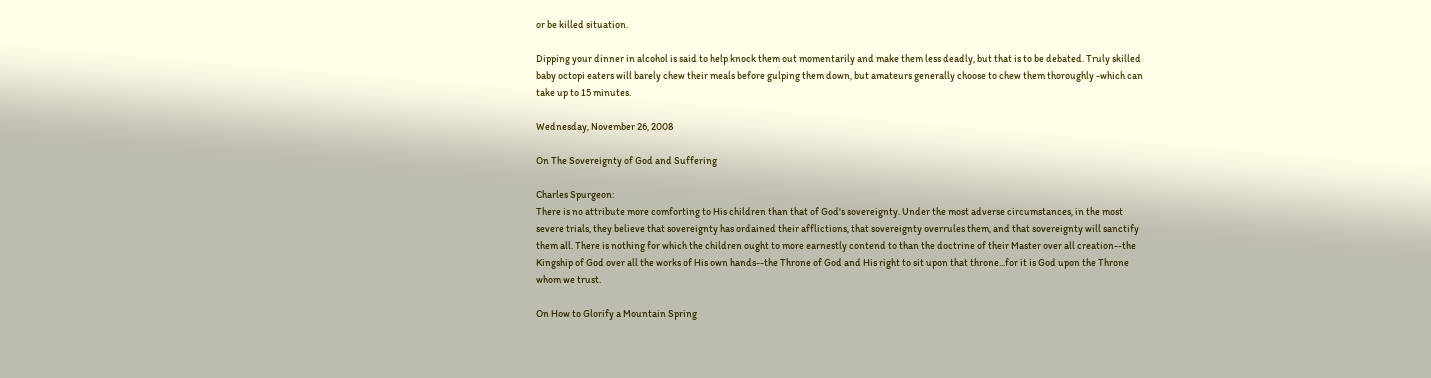or be killed situation.

Dipping your dinner in alcohol is said to help knock them out momentarily and make them less deadly, but that is to be debated. Truly skilled baby octopi eaters will barely chew their meals before gulping them down, but amateurs generally choose to chew them thoroughly -which can take up to 15 minutes.

Wednesday, November 26, 2008

On The Sovereignty of God and Suffering

Charles Spurgeon:
There is no attribute more comforting to His children than that of God's sovereignty. Under the most adverse circumstances, in the most severe trials, they believe that sovereignty has ordained their afflictions, that sovereignty overrules them, and that sovereignty will sanctify them all. There is nothing for which the children ought to more earnestly contend to than the doctrine of their Master over all creation--the Kingship of God over all the works of His own hands--the Throne of God and His right to sit upon that throne...for it is God upon the Throne whom we trust.

On How to Glorify a Mountain Spring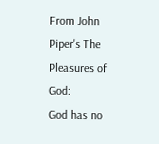From John Piper's The Pleasures of God:
God has no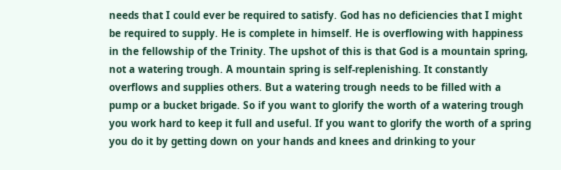needs that I could ever be required to satisfy. God has no deficiencies that I might be required to supply. He is complete in himself. He is overflowing with happiness in the fellowship of the Trinity. The upshot of this is that God is a mountain spring, not a watering trough. A mountain spring is self-replenishing. It constantly overflows and supplies others. But a watering trough needs to be filled with a pump or a bucket brigade. So if you want to glorify the worth of a watering trough you work hard to keep it full and useful. If you want to glorify the worth of a spring you do it by getting down on your hands and knees and drinking to your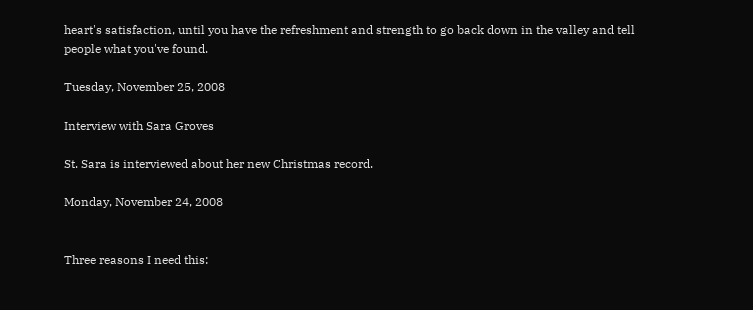heart's satisfaction, until you have the refreshment and strength to go back down in the valley and tell people what you've found.

Tuesday, November 25, 2008

Interview with Sara Groves

St. Sara is interviewed about her new Christmas record.

Monday, November 24, 2008


Three reasons I need this: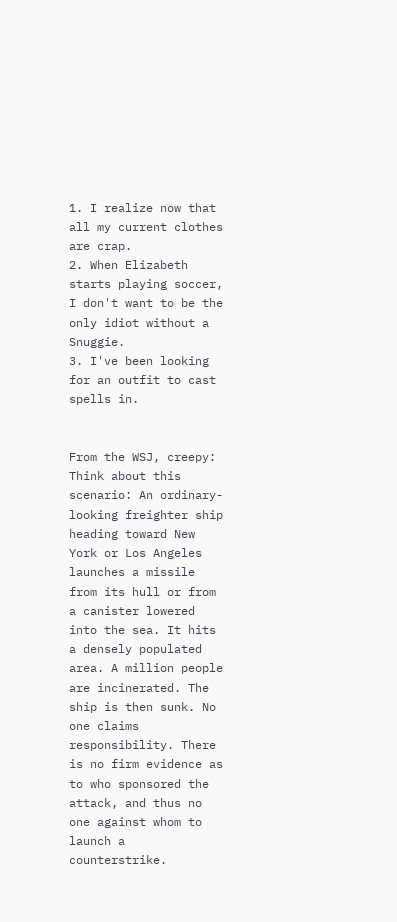1. I realize now that all my current clothes are crap.
2. When Elizabeth starts playing soccer, I don't want to be the only idiot without a Snuggie.
3. I've been looking for an outfit to cast spells in.


From the WSJ, creepy:
Think about this scenario: An ordinary-looking freighter ship heading toward New York or Los Angeles launches a missile from its hull or from a canister lowered into the sea. It hits a densely populated area. A million people are incinerated. The ship is then sunk. No one claims responsibility. There is no firm evidence as to who sponsored the attack, and thus no one against whom to launch a counterstrike.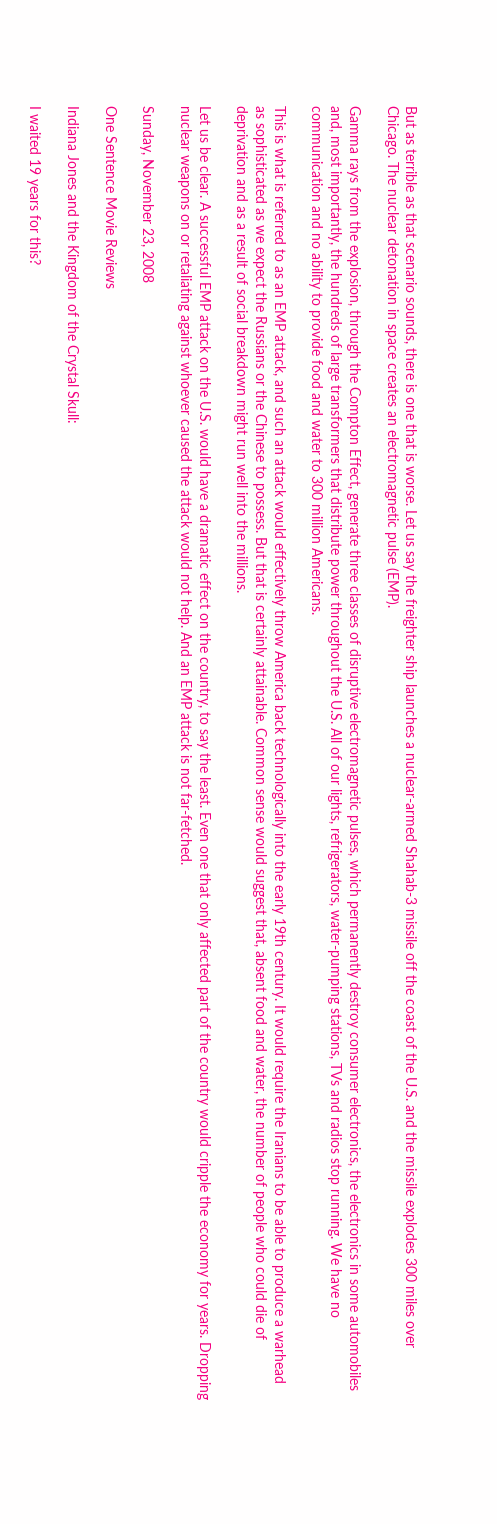But as terrible as that scenario sounds, there is one that is worse. Let us say the freighter ship launches a nuclear-armed Shahab-3 missile off the coast of the U.S. and the missile explodes 300 miles over Chicago. The nuclear detonation in space creates an electromagnetic pulse (EMP).

Gamma rays from the explosion, through the Compton Effect, generate three classes of disruptive electromagnetic pulses, which permanently destroy consumer electronics, the electronics in some automobiles and, most importantly, the hundreds of large transformers that distribute power throughout the U.S. All of our lights, refrigerators, water-pumping stations, TVs and radios stop running. We have no communication and no ability to provide food and water to 300 million Americans.

This is what is referred to as an EMP attack, and such an attack would effectively throw America back technologically into the early 19th century. It would require the Iranians to be able to produce a warhead as sophisticated as we expect the Russians or the Chinese to possess. But that is certainly attainable. Common sense would suggest that, absent food and water, the number of people who could die of deprivation and as a result of social breakdown might run well into the millions.

Let us be clear. A successful EMP attack on the U.S. would have a dramatic effect on the country, to say the least. Even one that only affected part of the country would cripple the economy for years. Dropping nuclear weapons on or retaliating against whoever caused the attack would not help. And an EMP attack is not far-fetched.

Sunday, November 23, 2008

One Sentence Movie Reviews

Indiana Jones and the Kingdom of the Crystal Skull:

I waited 19 years for this?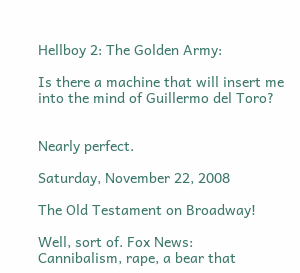Hellboy 2: The Golden Army:

Is there a machine that will insert me into the mind of Guillermo del Toro?


Nearly perfect.

Saturday, November 22, 2008

The Old Testament on Broadway!

Well, sort of. Fox News:
Cannibalism, rape, a bear that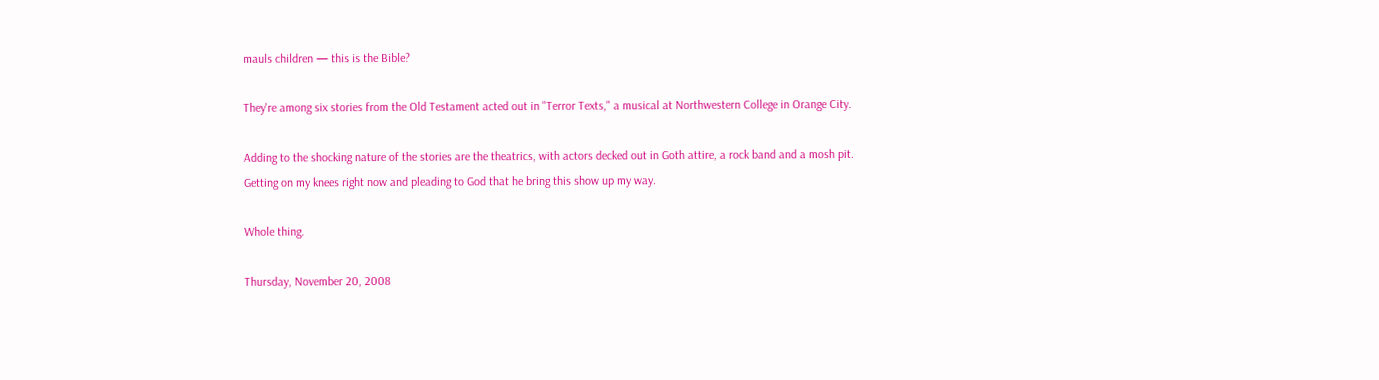mauls children — this is the Bible?

They're among six stories from the Old Testament acted out in "Terror Texts," a musical at Northwestern College in Orange City.

Adding to the shocking nature of the stories are the theatrics, with actors decked out in Goth attire, a rock band and a mosh pit.
Getting on my knees right now and pleading to God that he bring this show up my way.

Whole thing.

Thursday, November 20, 2008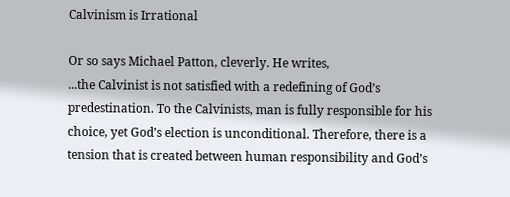Calvinism is Irrational

Or so says Michael Patton, cleverly. He writes,
...the Calvinist is not satisfied with a redefining of God’s predestination. To the Calvinists, man is fully responsible for his choice, yet God’s election is unconditional. Therefore, there is a tension that is created between human responsibility and God’s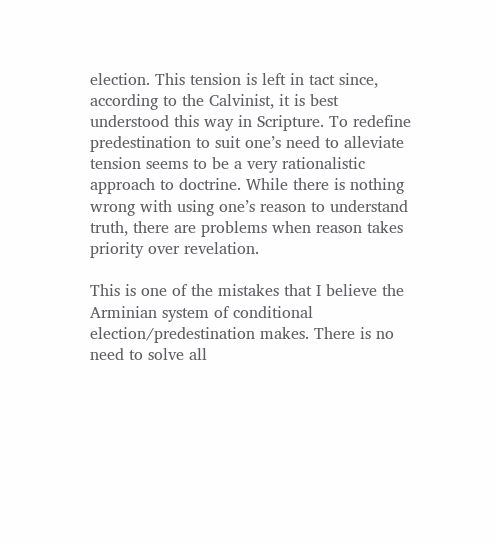election. This tension is left in tact since, according to the Calvinist, it is best understood this way in Scripture. To redefine predestination to suit one’s need to alleviate tension seems to be a very rationalistic approach to doctrine. While there is nothing wrong with using one’s reason to understand truth, there are problems when reason takes priority over revelation.

This is one of the mistakes that I believe the Arminian system of conditional election/predestination makes. There is no need to solve all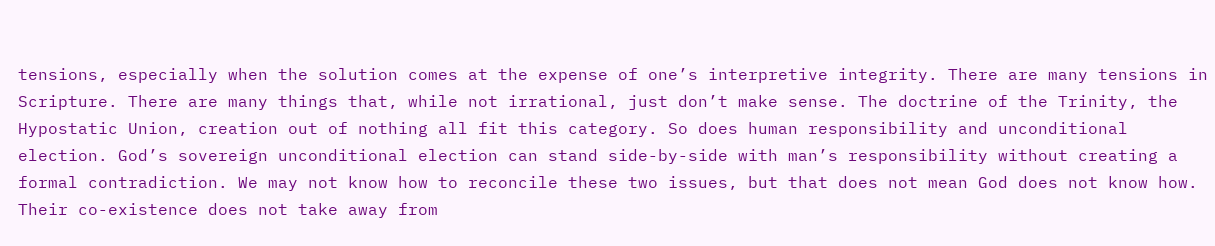tensions, especially when the solution comes at the expense of one’s interpretive integrity. There are many tensions in Scripture. There are many things that, while not irrational, just don’t make sense. The doctrine of the Trinity, the Hypostatic Union, creation out of nothing all fit this category. So does human responsibility and unconditional election. God’s sovereign unconditional election can stand side-by-side with man’s responsibility without creating a formal contradiction. We may not know how to reconcile these two issues, but that does not mean God does not know how. Their co-existence does not take away from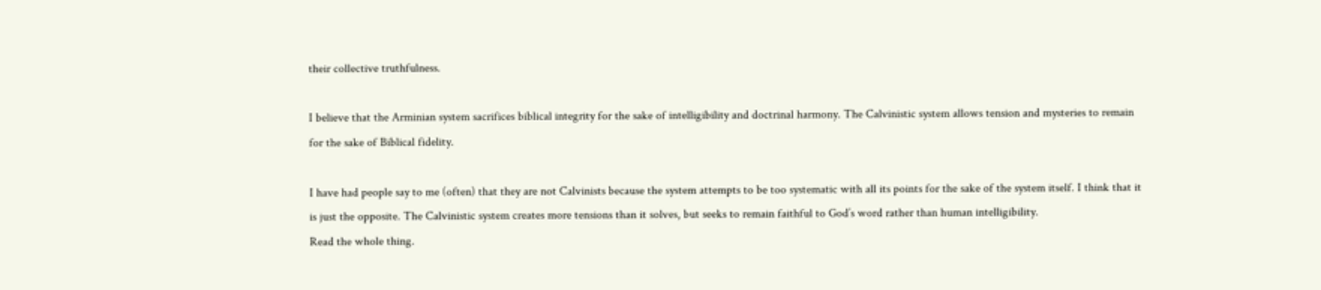their collective truthfulness.

I believe that the Arminian system sacrifices biblical integrity for the sake of intelligibility and doctrinal harmony. The Calvinistic system allows tension and mysteries to remain for the sake of Biblical fidelity.

I have had people say to me (often) that they are not Calvinists because the system attempts to be too systematic with all its points for the sake of the system itself. I think that it is just the opposite. The Calvinistic system creates more tensions than it solves, but seeks to remain faithful to God’s word rather than human intelligibility.
Read the whole thing.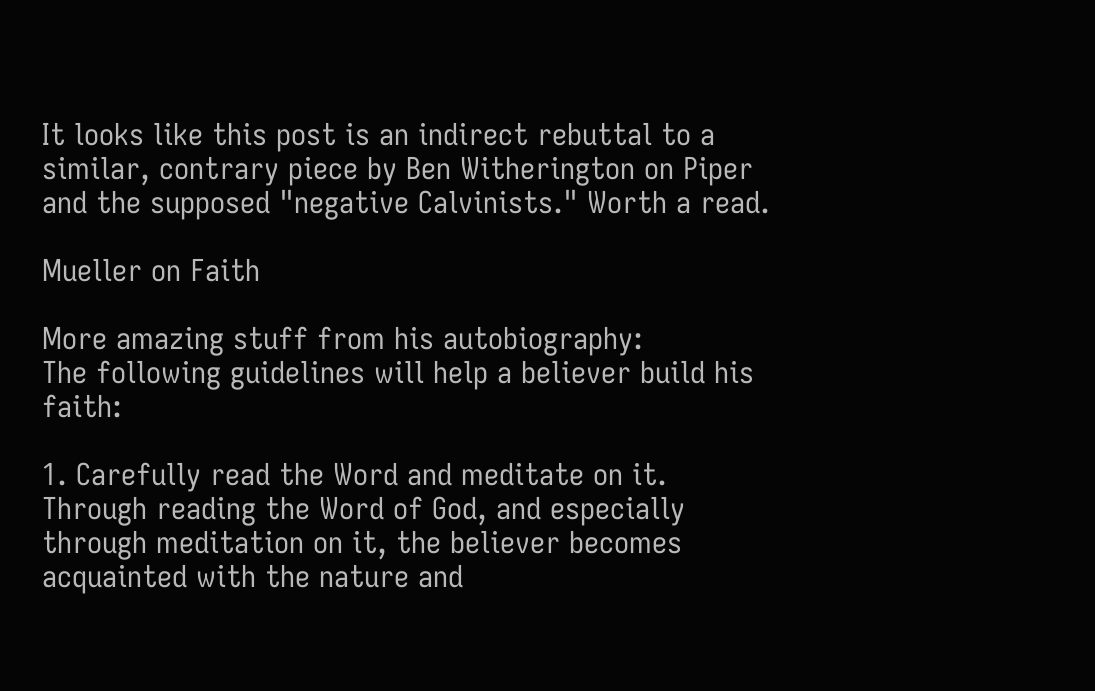It looks like this post is an indirect rebuttal to a similar, contrary piece by Ben Witherington on Piper and the supposed "negative Calvinists." Worth a read.

Mueller on Faith

More amazing stuff from his autobiography:
The following guidelines will help a believer build his faith:

1. Carefully read the Word and meditate on it. Through reading the Word of God, and especially through meditation on it, the believer becomes acquainted with the nature and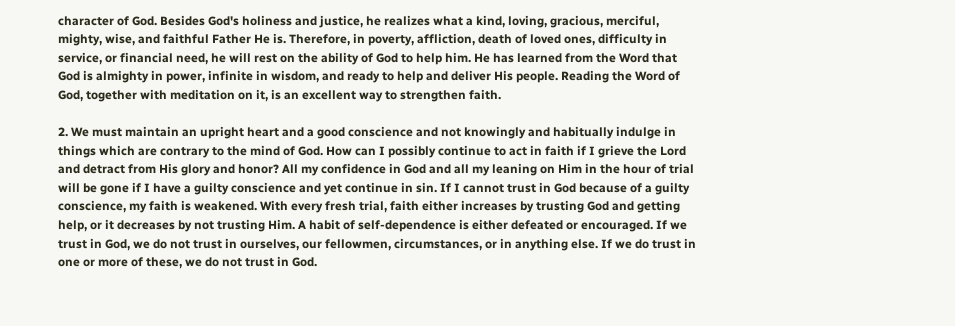character of God. Besides God's holiness and justice, he realizes what a kind, loving, gracious, merciful, mighty, wise, and faithful Father He is. Therefore, in poverty, affliction, death of loved ones, difficulty in service, or financial need, he will rest on the ability of God to help him. He has learned from the Word that God is almighty in power, infinite in wisdom, and ready to help and deliver His people. Reading the Word of God, together with meditation on it, is an excellent way to strengthen faith.

2. We must maintain an upright heart and a good conscience and not knowingly and habitually indulge in things which are contrary to the mind of God. How can I possibly continue to act in faith if I grieve the Lord and detract from His glory and honor? All my confidence in God and all my leaning on Him in the hour of trial will be gone if I have a guilty conscience and yet continue in sin. If I cannot trust in God because of a guilty conscience, my faith is weakened. With every fresh trial, faith either increases by trusting God and getting help, or it decreases by not trusting Him. A habit of self-dependence is either defeated or encouraged. If we trust in God, we do not trust in ourselves, our fellowmen, circumstances, or in anything else. If we do trust in one or more of these, we do not trust in God.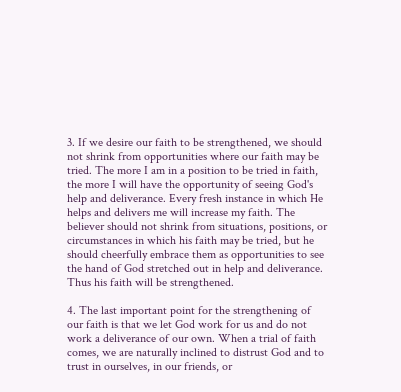3. If we desire our faith to be strengthened, we should not shrink from opportunities where our faith may be tried. The more I am in a position to be tried in faith, the more I will have the opportunity of seeing God's help and deliverance. Every fresh instance in which He helps and delivers me will increase my faith. The believer should not shrink from situations, positions, or circumstances in which his faith may be tried, but he should cheerfully embrace them as opportunities to see the hand of God stretched out in help and deliverance. Thus his faith will be strengthened.

4. The last important point for the strengthening of our faith is that we let God work for us and do not work a deliverance of our own. When a trial of faith comes, we are naturally inclined to distrust God and to trust in ourselves, in our friends, or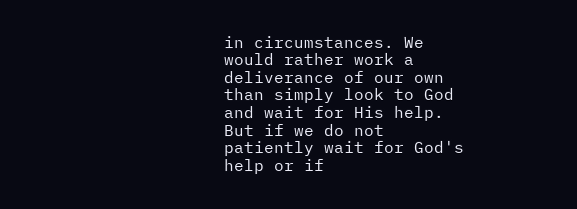in circumstances. We would rather work a deliverance of our own than simply look to God and wait for His help. But if we do not patiently wait for God's help or if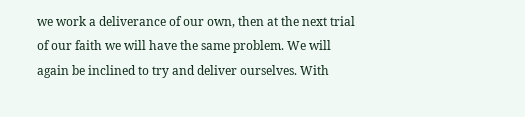we work a deliverance of our own, then at the next trial of our faith we will have the same problem. We will again be inclined to try and deliver ourselves. With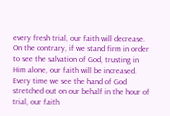every fresh trial, our faith will decrease. On the contrary, if we stand firm in order to see the salvation of God, trusting in Him alone, our faith will be increased. Every time we see the hand of God stretched out on our behalf in the hour of trial, our faith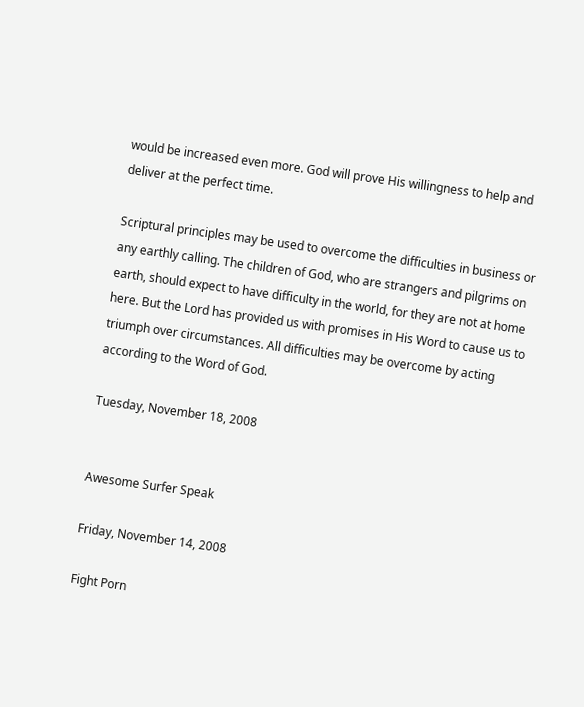would be increased even more. God will prove His willingness to help and deliver at the perfect time.

Scriptural principles may be used to overcome the difficulties in business or any earthly calling. The children of God, who are strangers and pilgrims on earth, should expect to have difficulty in the world, for they are not at home here. But the Lord has provided us with promises in His Word to cause us to triumph over circumstances. All difficulties may be overcome by acting according to the Word of God.

Tuesday, November 18, 2008


Awesome Surfer Speak

Friday, November 14, 2008

Fight Porn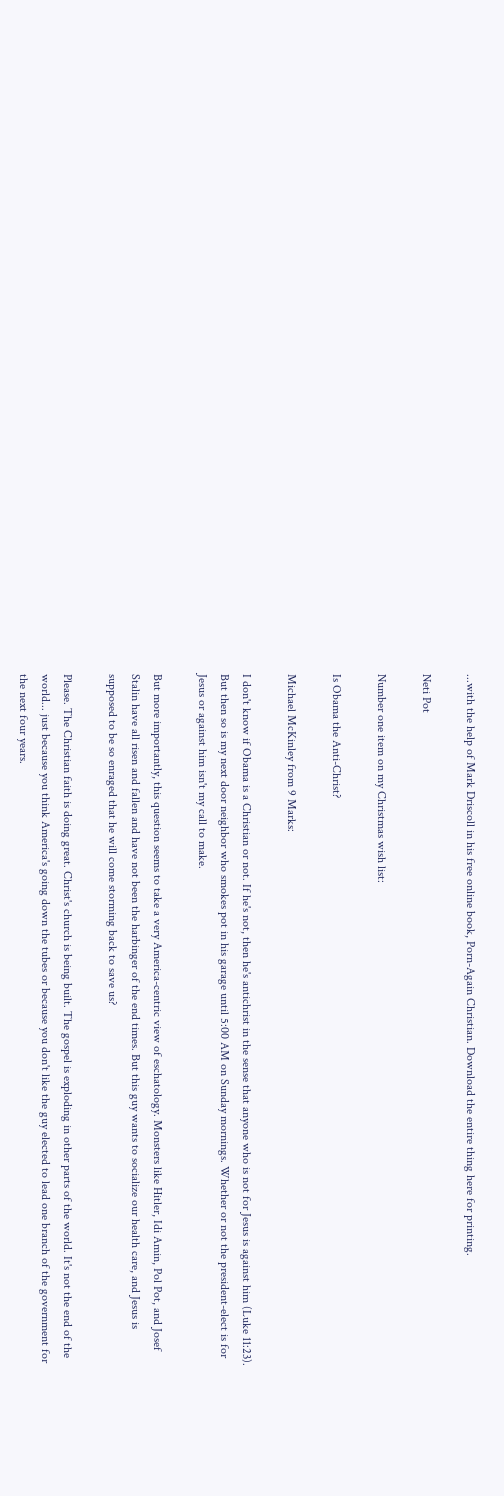...with the help of Mark Driscoll in his free online book, Porn-Again Christian. Download the entire thing here for printing.

Neti Pot

Number one item on my Christmas wish list:

Is Obama the Anti-Christ?

Michael McKinley from 9 Marks:

I don't know if Obama is a Christian or not. If he's not, then he's antichrist in the sense that anyone who is not for Jesus is against him (Luke 11:23). But then so is my next door neighbor who smokes pot in his garage until 5:00 AM on Sunday mornings. Whether or not the president-elect is for Jesus or against him isn't my call to make.

But more importantly, this question seems to take a very America-centric view of eschatology. Monsters like Hitler, Idi Amin, Pol Pot, and Josef Stalin have all risen and fallen and have not been the harbinger of the end times. But this guy wants to socialize our health care, and Jesus is supposed to be so enraged that he will come storming back to save us?

Please. The Christian faith is doing great. Christ's church is being built. The gospel is exploding in other parts of the world. It's not the end of the world... just because you think America's going down the tubes or because you don't like the guy elected to lead one branch of the government for the next four years.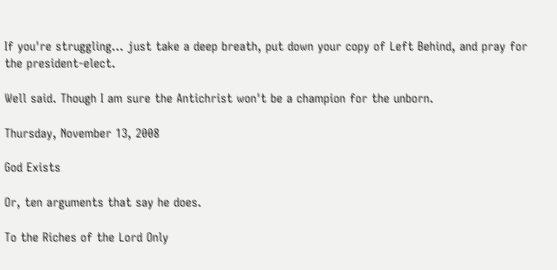If you're struggling... just take a deep breath, put down your copy of Left Behind, and pray for the president-elect.

Well said. Though I am sure the Antichrist won't be a champion for the unborn.

Thursday, November 13, 2008

God Exists

Or, ten arguments that say he does.

To the Riches of the Lord Only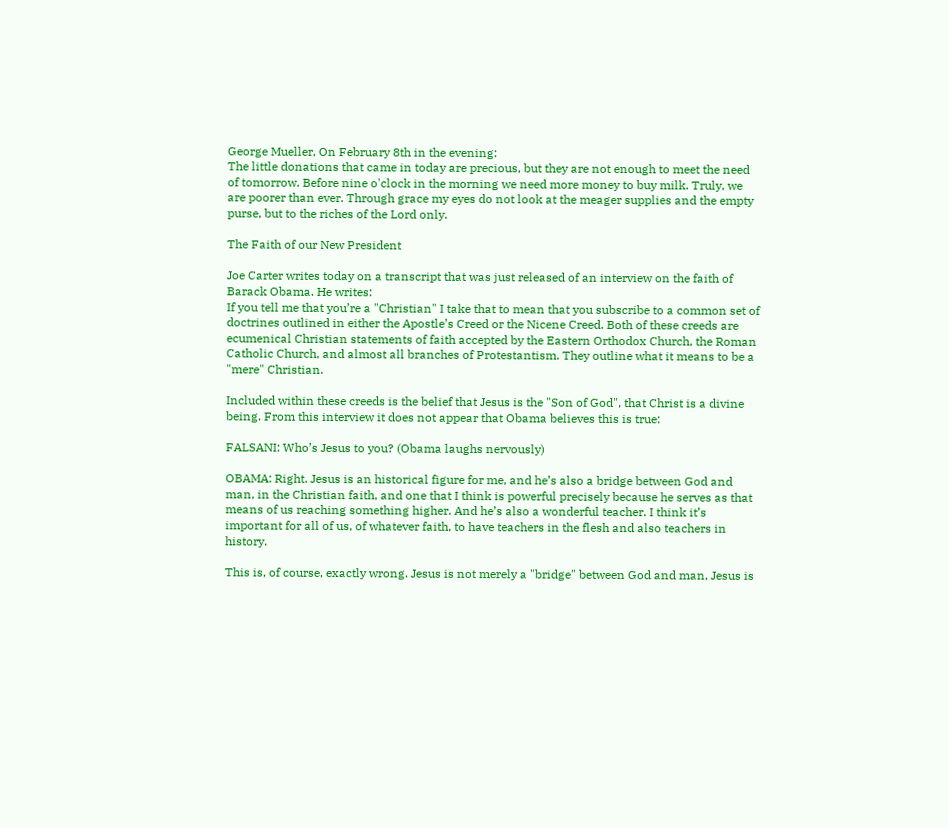George Mueller, On February 8th in the evening:
The little donations that came in today are precious, but they are not enough to meet the need of tomorrow. Before nine o'clock in the morning we need more money to buy milk. Truly, we are poorer than ever. Through grace my eyes do not look at the meager supplies and the empty purse, but to the riches of the Lord only.

The Faith of our New President

Joe Carter writes today on a transcript that was just released of an interview on the faith of Barack Obama. He writes:
If you tell me that you’re a "Christian" I take that to mean that you subscribe to a common set of doctrines outlined in either the Apostle’s Creed or the Nicene Creed. Both of these creeds are ecumenical Christian statements of faith accepted by the Eastern Orthodox Church, the Roman Catholic Church, and almost all branches of Protestantism. They outline what it means to be a "mere" Christian.

Included within these creeds is the belief that Jesus is the "Son of God", that Christ is a divine being. From this interview it does not appear that Obama believes this is true:

FALSANI: Who’s Jesus to you? (Obama laughs nervously)

OBAMA: Right. Jesus is an historical figure for me, and he’s also a bridge between God and man, in the Christian faith, and one that I think is powerful precisely because he serves as that means of us reaching something higher. And he’s also a wonderful teacher. I think it’s important for all of us, of whatever faith, to have teachers in the flesh and also teachers in history.

This is, of course, exactly wrong. Jesus is not merely a "bridge" between God and man, Jesus is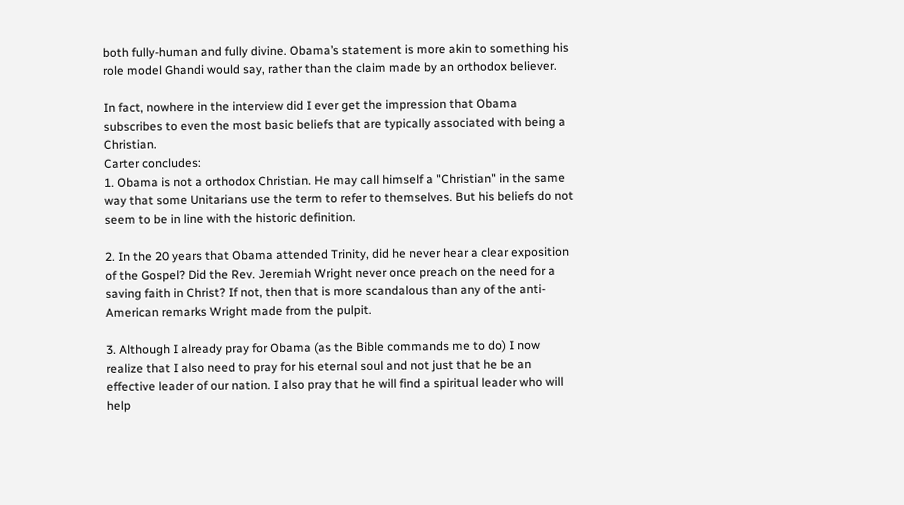both fully-human and fully divine. Obama’s statement is more akin to something his role model Ghandi would say, rather than the claim made by an orthodox believer.

In fact, nowhere in the interview did I ever get the impression that Obama subscribes to even the most basic beliefs that are typically associated with being a Christian.
Carter concludes:
1. Obama is not a orthodox Christian. He may call himself a "Christian" in the same way that some Unitarians use the term to refer to themselves. But his beliefs do not seem to be in line with the historic definition.

2. In the 20 years that Obama attended Trinity, did he never hear a clear exposition of the Gospel? Did the Rev. Jeremiah Wright never once preach on the need for a saving faith in Christ? If not, then that is more scandalous than any of the anti-American remarks Wright made from the pulpit.

3. Although I already pray for Obama (as the Bible commands me to do) I now realize that I also need to pray for his eternal soul and not just that he be an effective leader of our nation. I also pray that he will find a spiritual leader who will help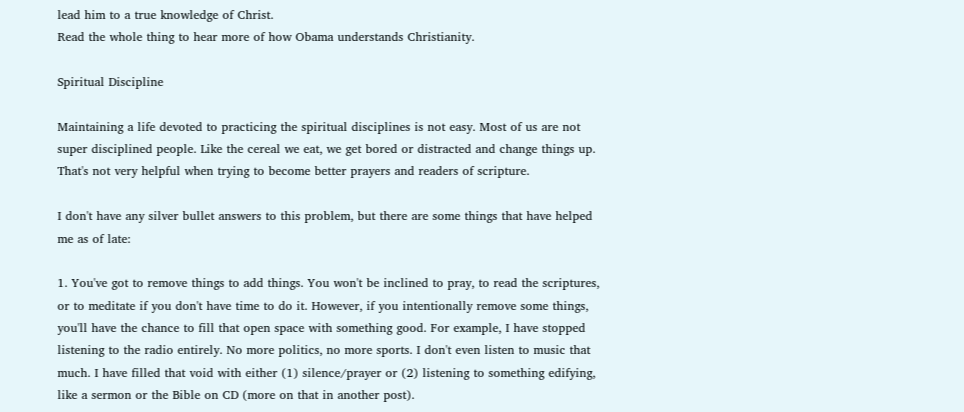lead him to a true knowledge of Christ.
Read the whole thing to hear more of how Obama understands Christianity.

Spiritual Discipline

Maintaining a life devoted to practicing the spiritual disciplines is not easy. Most of us are not super disciplined people. Like the cereal we eat, we get bored or distracted and change things up. That's not very helpful when trying to become better prayers and readers of scripture.

I don't have any silver bullet answers to this problem, but there are some things that have helped me as of late:

1. You've got to remove things to add things. You won't be inclined to pray, to read the scriptures, or to meditate if you don't have time to do it. However, if you intentionally remove some things, you'll have the chance to fill that open space with something good. For example, I have stopped listening to the radio entirely. No more politics, no more sports. I don't even listen to music that much. I have filled that void with either (1) silence/prayer or (2) listening to something edifying, like a sermon or the Bible on CD (more on that in another post).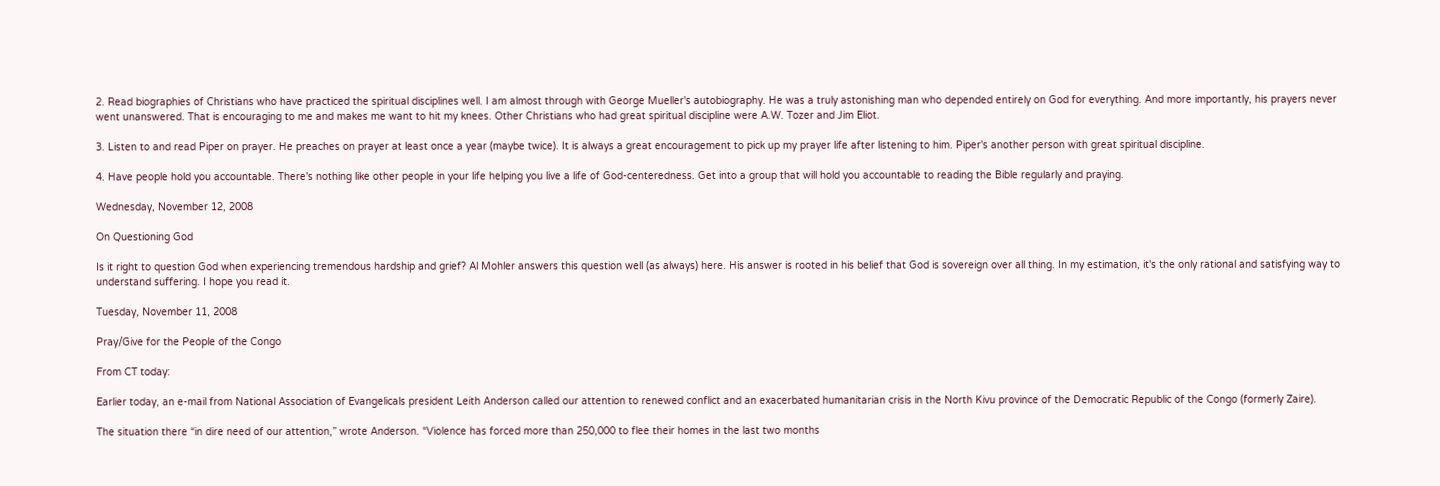2. Read biographies of Christians who have practiced the spiritual disciplines well. I am almost through with George Mueller's autobiography. He was a truly astonishing man who depended entirely on God for everything. And more importantly, his prayers never went unanswered. That is encouraging to me and makes me want to hit my knees. Other Christians who had great spiritual discipline were A.W. Tozer and Jim Eliot.

3. Listen to and read Piper on prayer. He preaches on prayer at least once a year (maybe twice). It is always a great encouragement to pick up my prayer life after listening to him. Piper's another person with great spiritual discipline.

4. Have people hold you accountable. There's nothing like other people in your life helping you live a life of God-centeredness. Get into a group that will hold you accountable to reading the Bible regularly and praying.

Wednesday, November 12, 2008

On Questioning God

Is it right to question God when experiencing tremendous hardship and grief? Al Mohler answers this question well (as always) here. His answer is rooted in his belief that God is sovereign over all thing. In my estimation, it's the only rational and satisfying way to understand suffering. I hope you read it.

Tuesday, November 11, 2008

Pray/Give for the People of the Congo

From CT today:

Earlier today, an e-mail from National Association of Evangelicals president Leith Anderson called our attention to renewed conflict and an exacerbated humanitarian crisis in the North Kivu province of the Democratic Republic of the Congo (formerly Zaire).

The situation there “in dire need of our attention,” wrote Anderson. “Violence has forced more than 250,000 to flee their homes in the last two months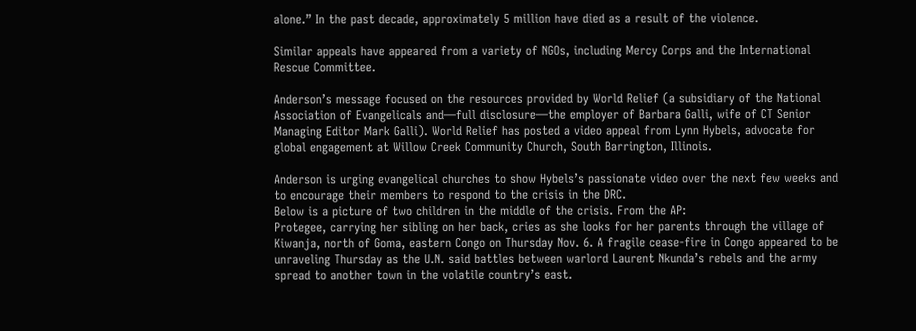alone.” In the past decade, approximately 5 million have died as a result of the violence.

Similar appeals have appeared from a variety of NGOs, including Mercy Corps and the International Rescue Committee.

Anderson’s message focused on the resources provided by World Relief (a subsidiary of the National Association of Evangelicals and—full disclosure—the employer of Barbara Galli, wife of CT Senior Managing Editor Mark Galli). World Relief has posted a video appeal from Lynn Hybels, advocate for global engagement at Willow Creek Community Church, South Barrington, Illinois.

Anderson is urging evangelical churches to show Hybels’s passionate video over the next few weeks and to encourage their members to respond to the crisis in the DRC.
Below is a picture of two children in the middle of the crisis. From the AP:
Protegee, carrying her sibling on her back, cries as she looks for her parents through the village of Kiwanja, north of Goma, eastern Congo on Thursday Nov. 6. A fragile cease-fire in Congo appeared to be unraveling Thursday as the U.N. said battles between warlord Laurent Nkunda’s rebels and the army spread to another town in the volatile country’s east.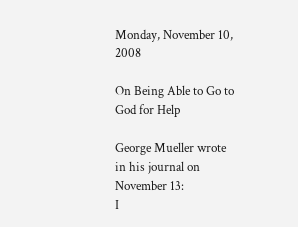Monday, November 10, 2008

On Being Able to Go to God for Help

George Mueller wrote in his journal on November 13:
I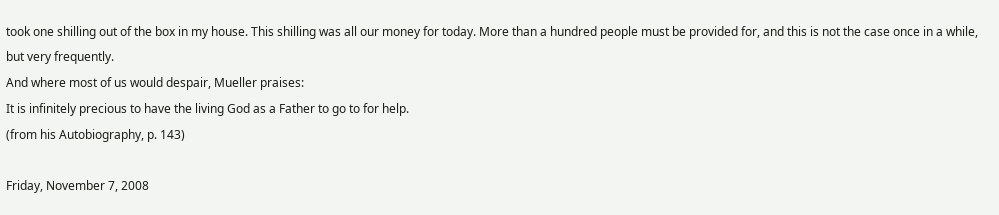took one shilling out of the box in my house. This shilling was all our money for today. More than a hundred people must be provided for, and this is not the case once in a while, but very frequently.
And where most of us would despair, Mueller praises:
It is infinitely precious to have the living God as a Father to go to for help.
(from his Autobiography, p. 143)

Friday, November 7, 2008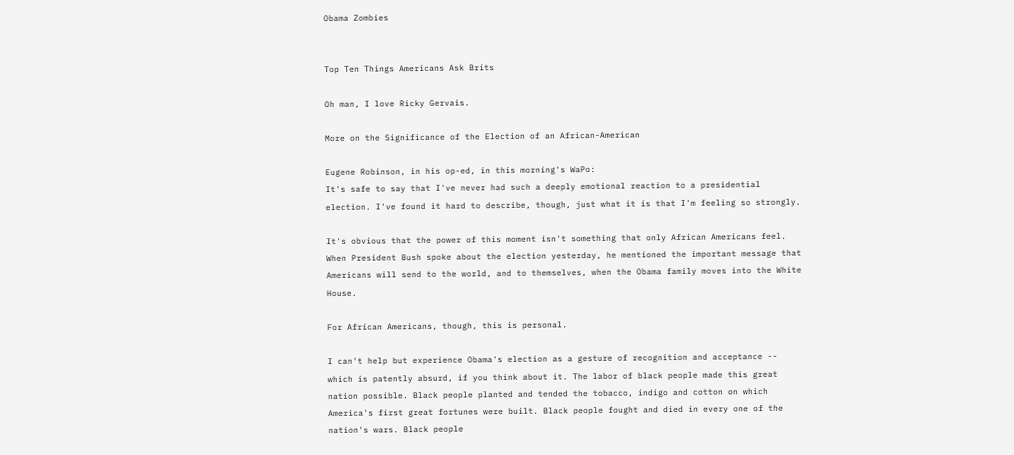Obama Zombies


Top Ten Things Americans Ask Brits

Oh man, I love Ricky Gervais.

More on the Significance of the Election of an African-American

Eugene Robinson, in his op-ed, in this morning's WaPo:
It's safe to say that I've never had such a deeply emotional reaction to a presidential election. I've found it hard to describe, though, just what it is that I'm feeling so strongly.

It's obvious that the power of this moment isn't something that only African Americans feel. When President Bush spoke about the election yesterday, he mentioned the important message that Americans will send to the world, and to themselves, when the Obama family moves into the White House.

For African Americans, though, this is personal.

I can't help but experience Obama's election as a gesture of recognition and acceptance -- which is patently absurd, if you think about it. The labor of black people made this great nation possible. Black people planted and tended the tobacco, indigo and cotton on which America's first great fortunes were built. Black people fought and died in every one of the nation's wars. Black people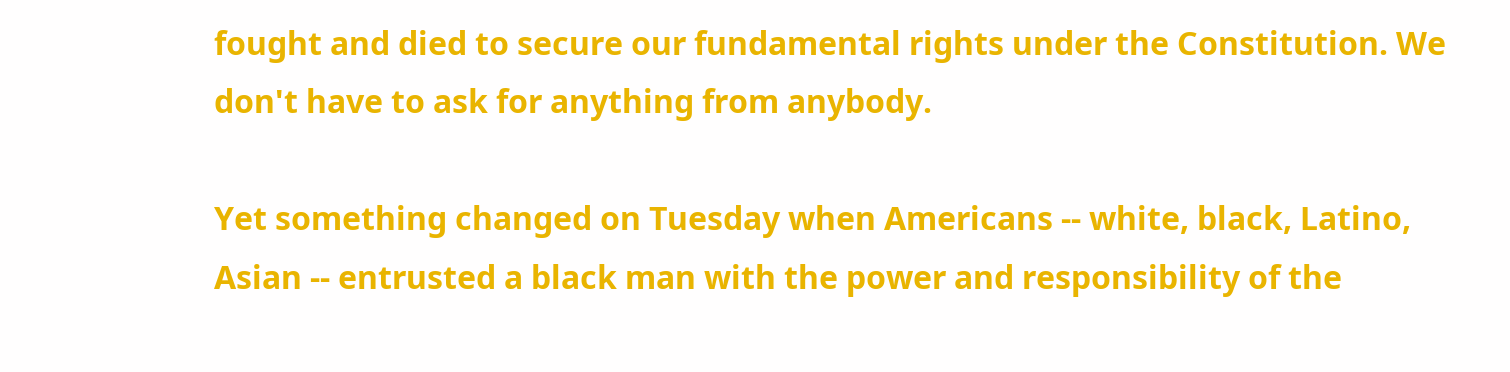fought and died to secure our fundamental rights under the Constitution. We don't have to ask for anything from anybody.

Yet something changed on Tuesday when Americans -- white, black, Latino, Asian -- entrusted a black man with the power and responsibility of the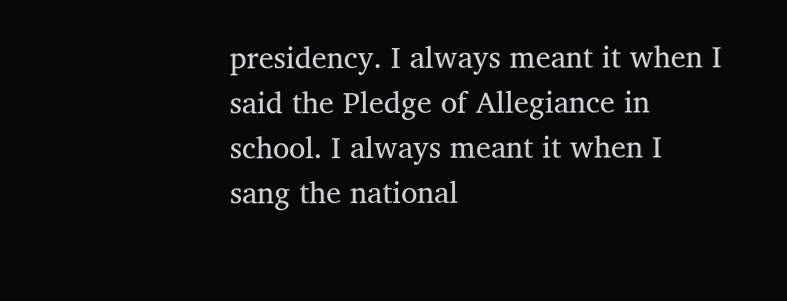presidency. I always meant it when I said the Pledge of Allegiance in school. I always meant it when I sang the national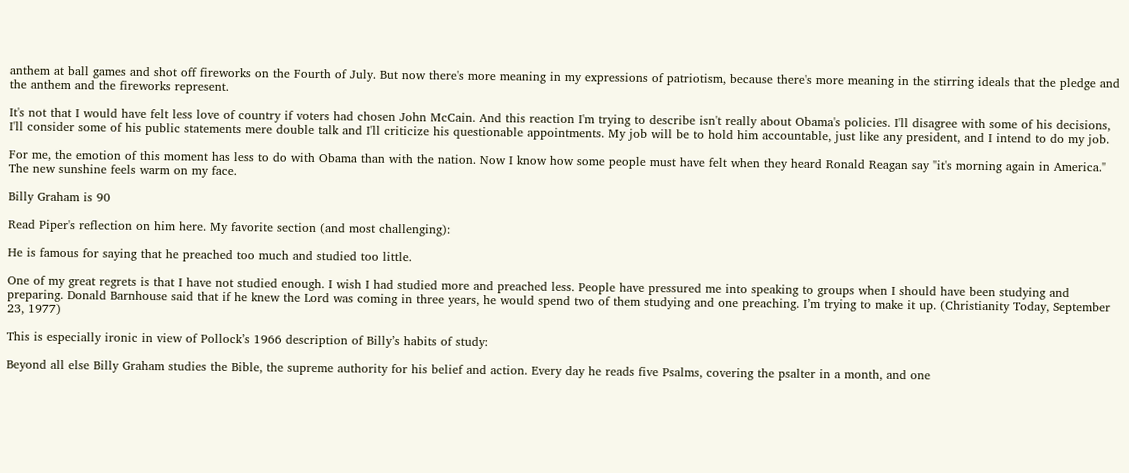anthem at ball games and shot off fireworks on the Fourth of July. But now there's more meaning in my expressions of patriotism, because there's more meaning in the stirring ideals that the pledge and the anthem and the fireworks represent.

It's not that I would have felt less love of country if voters had chosen John McCain. And this reaction I'm trying to describe isn't really about Obama's policies. I'll disagree with some of his decisions, I'll consider some of his public statements mere double talk and I'll criticize his questionable appointments. My job will be to hold him accountable, just like any president, and I intend to do my job.

For me, the emotion of this moment has less to do with Obama than with the nation. Now I know how some people must have felt when they heard Ronald Reagan say "it's morning again in America." The new sunshine feels warm on my face.

Billy Graham is 90

Read Piper's reflection on him here. My favorite section (and most challenging):

He is famous for saying that he preached too much and studied too little.

One of my great regrets is that I have not studied enough. I wish I had studied more and preached less. People have pressured me into speaking to groups when I should have been studying and preparing. Donald Barnhouse said that if he knew the Lord was coming in three years, he would spend two of them studying and one preaching. I’m trying to make it up. (Christianity Today, September 23, 1977)

This is especially ironic in view of Pollock’s 1966 description of Billy’s habits of study:

Beyond all else Billy Graham studies the Bible, the supreme authority for his belief and action. Every day he reads five Psalms, covering the psalter in a month, and one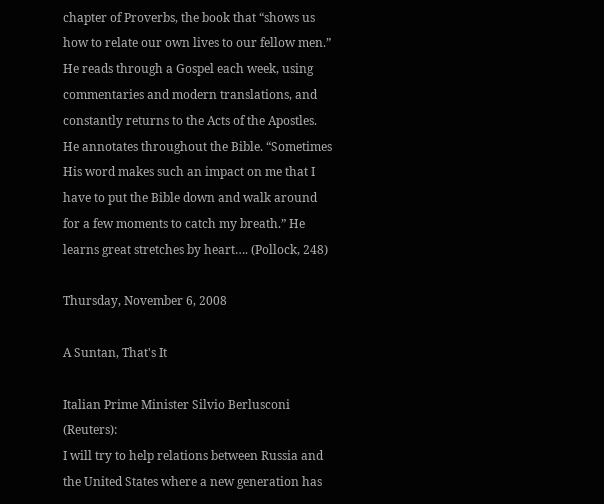chapter of Proverbs, the book that “shows us how to relate our own lives to our fellow men.” He reads through a Gospel each week, using commentaries and modern translations, and constantly returns to the Acts of the Apostles. He annotates throughout the Bible. “Sometimes His word makes such an impact on me that I have to put the Bible down and walk around for a few moments to catch my breath.” He learns great stretches by heart…. (Pollock, 248)

Thursday, November 6, 2008

A Suntan, That's It

Italian Prime Minister Silvio Berlusconi (Reuters):
I will try to help relations between Russia and the United States where a new generation has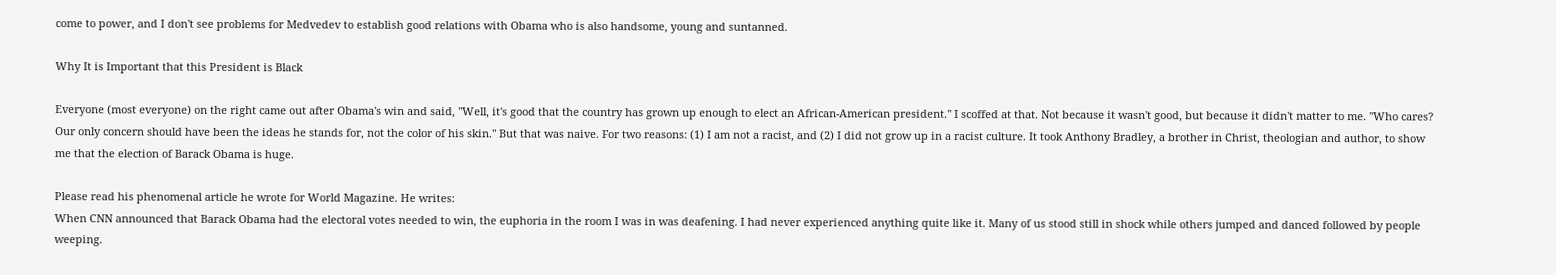come to power, and I don't see problems for Medvedev to establish good relations with Obama who is also handsome, young and suntanned.

Why It is Important that this President is Black

Everyone (most everyone) on the right came out after Obama's win and said, "Well, it's good that the country has grown up enough to elect an African-American president." I scoffed at that. Not because it wasn't good, but because it didn't matter to me. "Who cares? Our only concern should have been the ideas he stands for, not the color of his skin." But that was naive. For two reasons: (1) I am not a racist, and (2) I did not grow up in a racist culture. It took Anthony Bradley, a brother in Christ, theologian and author, to show me that the election of Barack Obama is huge.

Please read his phenomenal article he wrote for World Magazine. He writes:
When CNN announced that Barack Obama had the electoral votes needed to win, the euphoria in the room I was in was deafening. I had never experienced anything quite like it. Many of us stood still in shock while others jumped and danced followed by people weeping.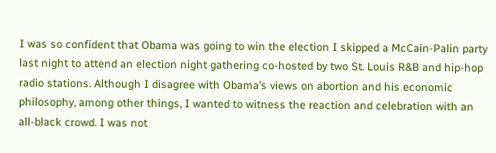I was so confident that Obama was going to win the election I skipped a McCain-Palin party last night to attend an election night gathering co-hosted by two St. Louis R&B and hip-hop radio stations. Although I disagree with Obama’s views on abortion and his economic philosophy, among other things, I wanted to witness the reaction and celebration with an all-black crowd. I was not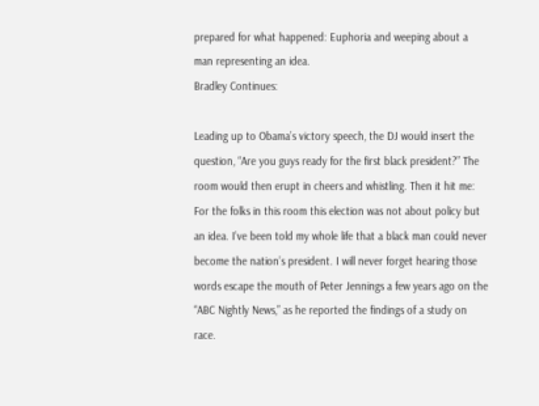prepared for what happened: Euphoria and weeping about a man representing an idea.
Bradley Continues:

Leading up to Obama’s victory speech, the DJ would insert the question, “Are you guys ready for the first black president?” The room would then erupt in cheers and whistling. Then it hit me: For the folks in this room this election was not about policy but an idea. I’ve been told my whole life that a black man could never become the nation’s president. I will never forget hearing those words escape the mouth of Peter Jennings a few years ago on the “ABC Nightly News,” as he reported the findings of a study on race.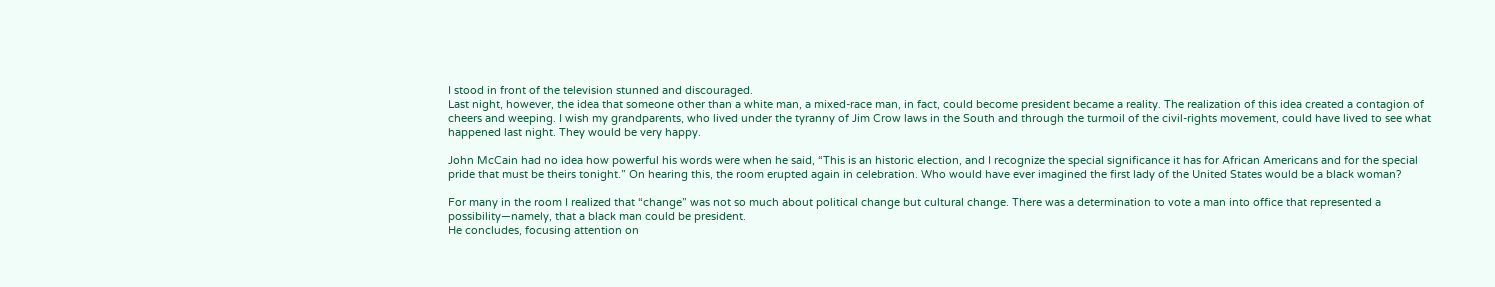I stood in front of the television stunned and discouraged.
Last night, however, the idea that someone other than a white man, a mixed-race man, in fact, could become president became a reality. The realization of this idea created a contagion of cheers and weeping. I wish my grandparents, who lived under the tyranny of Jim Crow laws in the South and through the turmoil of the civil-rights movement, could have lived to see what happened last night. They would be very happy.

John McCain had no idea how powerful his words were when he said, “This is an historic election, and I recognize the special significance it has for African Americans and for the special pride that must be theirs tonight.” On hearing this, the room erupted again in celebration. Who would have ever imagined the first lady of the United States would be a black woman?

For many in the room I realized that “change” was not so much about political change but cultural change. There was a determination to vote a man into office that represented a possibility—namely, that a black man could be president.
He concludes, focusing attention on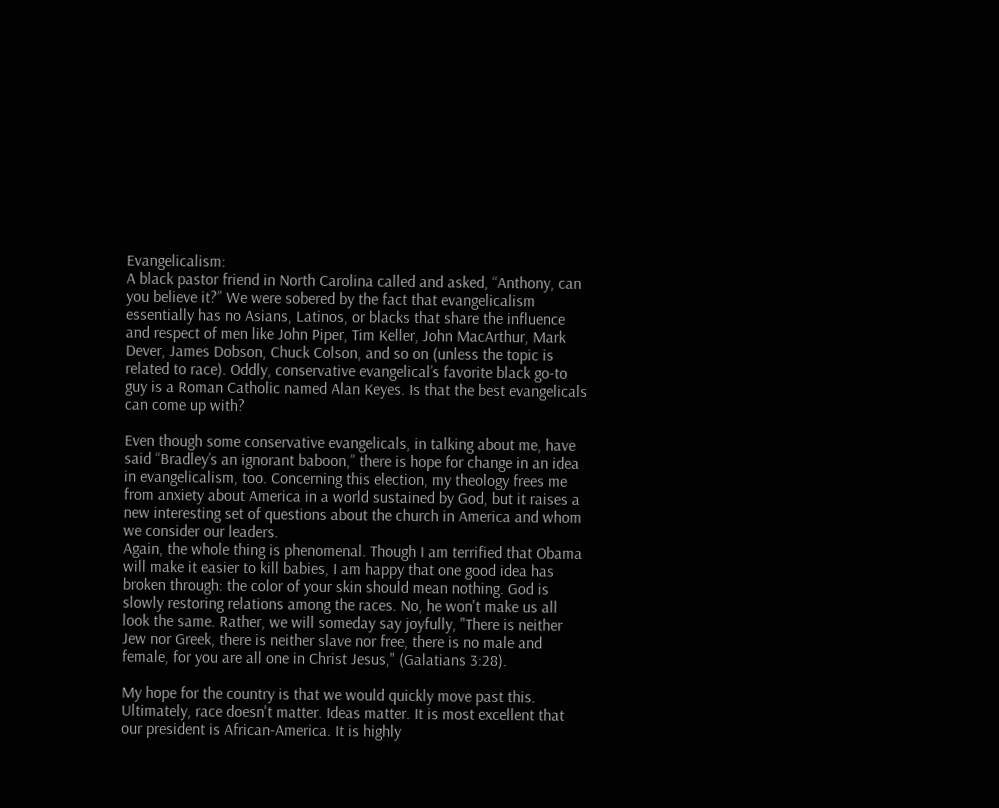Evangelicalism:
A black pastor friend in North Carolina called and asked, “Anthony, can you believe it?” We were sobered by the fact that evangelicalism essentially has no Asians, Latinos, or blacks that share the influence and respect of men like John Piper, Tim Keller, John MacArthur, Mark Dever, James Dobson, Chuck Colson, and so on (unless the topic is related to race). Oddly, conservative evangelical’s favorite black go-to guy is a Roman Catholic named Alan Keyes. Is that the best evangelicals can come up with?

Even though some conservative evangelicals, in talking about me, have said “Bradley’s an ignorant baboon,” there is hope for change in an idea in evangelicalism, too. Concerning this election, my theology frees me from anxiety about America in a world sustained by God, but it raises a new interesting set of questions about the church in America and whom we consider our leaders.
Again, the whole thing is phenomenal. Though I am terrified that Obama will make it easier to kill babies, I am happy that one good idea has broken through: the color of your skin should mean nothing. God is slowly restoring relations among the races. No, he won't make us all look the same. Rather, we will someday say joyfully, "There is neither Jew nor Greek, there is neither slave nor free, there is no male and female, for you are all one in Christ Jesus," (Galatians 3:28).

My hope for the country is that we would quickly move past this. Ultimately, race doesn't matter. Ideas matter. It is most excellent that our president is African-America. It is highly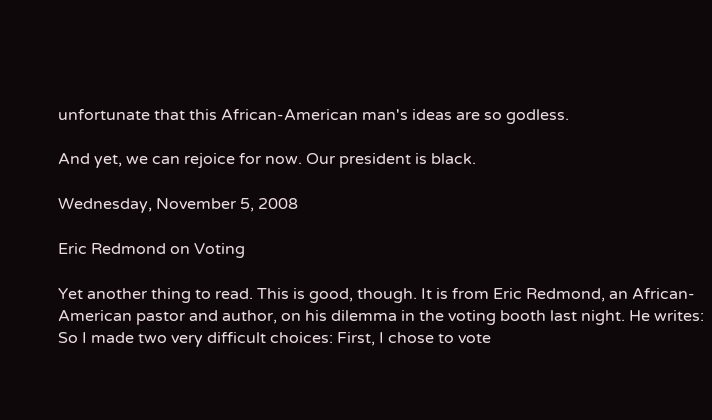unfortunate that this African-American man's ideas are so godless.

And yet, we can rejoice for now. Our president is black.

Wednesday, November 5, 2008

Eric Redmond on Voting

Yet another thing to read. This is good, though. It is from Eric Redmond, an African-American pastor and author, on his dilemma in the voting booth last night. He writes:
So I made two very difficult choices: First, I chose to vote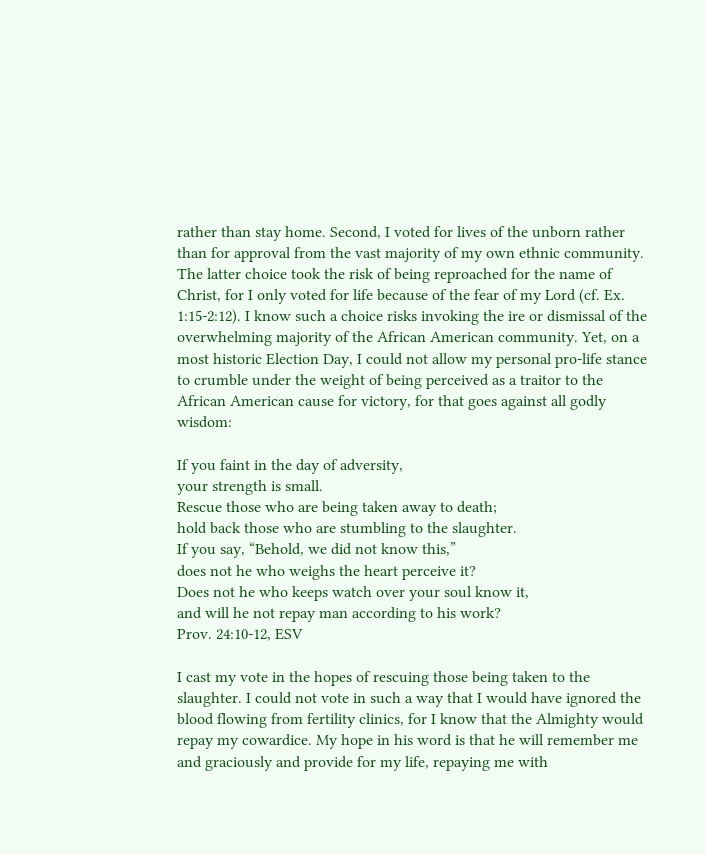rather than stay home. Second, I voted for lives of the unborn rather than for approval from the vast majority of my own ethnic community. The latter choice took the risk of being reproached for the name of Christ, for I only voted for life because of the fear of my Lord (cf. Ex. 1:15-2:12). I know such a choice risks invoking the ire or dismissal of the overwhelming majority of the African American community. Yet, on a most historic Election Day, I could not allow my personal pro-life stance to crumble under the weight of being perceived as a traitor to the African American cause for victory, for that goes against all godly wisdom:

If you faint in the day of adversity,
your strength is small.
Rescue those who are being taken away to death;
hold back those who are stumbling to the slaughter.
If you say, “Behold, we did not know this,”
does not he who weighs the heart perceive it?
Does not he who keeps watch over your soul know it,
and will he not repay man according to his work?
Prov. 24:10-12, ESV

I cast my vote in the hopes of rescuing those being taken to the slaughter. I could not vote in such a way that I would have ignored the blood flowing from fertility clinics, for I know that the Almighty would repay my cowardice. My hope in his word is that he will remember me and graciously and provide for my life, repaying me with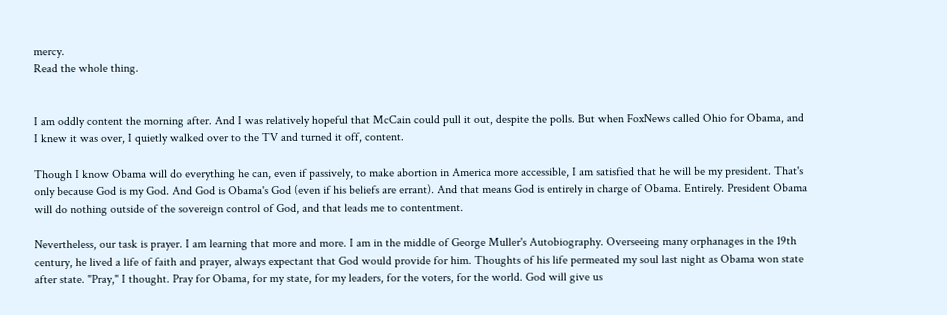mercy.
Read the whole thing.


I am oddly content the morning after. And I was relatively hopeful that McCain could pull it out, despite the polls. But when FoxNews called Ohio for Obama, and I knew it was over, I quietly walked over to the TV and turned it off, content.

Though I know Obama will do everything he can, even if passively, to make abortion in America more accessible, I am satisfied that he will be my president. That's only because God is my God. And God is Obama's God (even if his beliefs are errant). And that means God is entirely in charge of Obama. Entirely. President Obama will do nothing outside of the sovereign control of God, and that leads me to contentment.

Nevertheless, our task is prayer. I am learning that more and more. I am in the middle of George Muller's Autobiography. Overseeing many orphanages in the 19th century, he lived a life of faith and prayer, always expectant that God would provide for him. Thoughts of his life permeated my soul last night as Obama won state after state. "Pray," I thought. Pray for Obama, for my state, for my leaders, for the voters, for the world. God will give us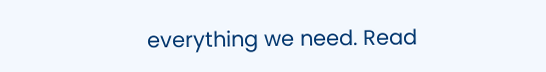everything we need. Read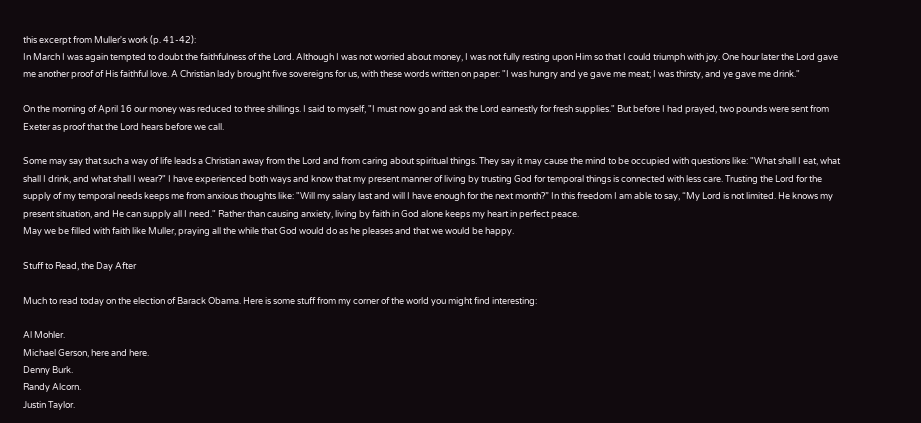this excerpt from Muller's work (p. 41-42):
In March I was again tempted to doubt the faithfulness of the Lord. Although I was not worried about money, I was not fully resting upon Him so that I could triumph with joy. One hour later the Lord gave me another proof of His faithful love. A Christian lady brought five sovereigns for us, with these words written on paper: "I was hungry and ye gave me meat; I was thirsty, and ye gave me drink."

On the morning of April 16 our money was reduced to three shillings. I said to myself, "I must now go and ask the Lord earnestly for fresh supplies." But before I had prayed, two pounds were sent from Exeter as proof that the Lord hears before we call.

Some may say that such a way of life leads a Christian away from the Lord and from caring about spiritual things. They say it may cause the mind to be occupied with questions like: "What shall I eat, what shall I drink, and what shall I wear?" I have experienced both ways and know that my present manner of living by trusting God for temporal things is connected with less care. Trusting the Lord for the supply of my temporal needs keeps me from anxious thoughts like: "Will my salary last and will I have enough for the next month?” In this freedom I am able to say, “My Lord is not limited. He knows my present situation, and He can supply all I need." Rather than causing anxiety, living by faith in God alone keeps my heart in perfect peace.
May we be filled with faith like Muller, praying all the while that God would do as he pleases and that we would be happy.

Stuff to Read, the Day After

Much to read today on the election of Barack Obama. Here is some stuff from my corner of the world you might find interesting:

Al Mohler.
Michael Gerson, here and here.
Denny Burk.
Randy Alcorn.
Justin Taylor.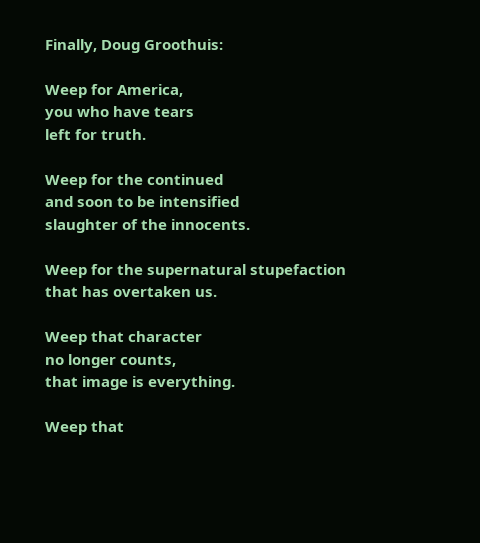Finally, Doug Groothuis:

Weep for America,
you who have tears
left for truth.

Weep for the continued
and soon to be intensified
slaughter of the innocents.

Weep for the supernatural stupefaction
that has overtaken us.

Weep that character
no longer counts,
that image is everything.

Weep that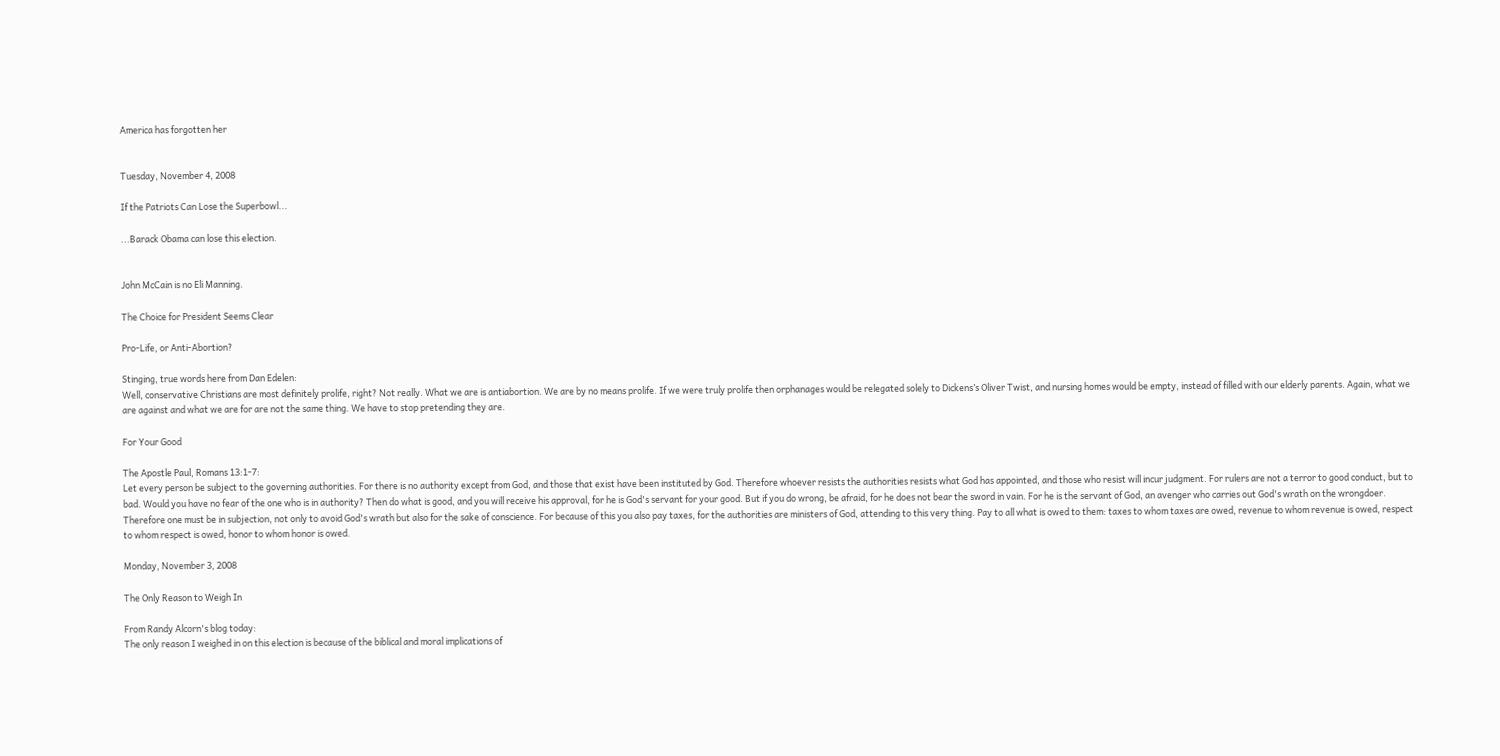America has forgotten her


Tuesday, November 4, 2008

If the Patriots Can Lose the Superbowl...

...Barack Obama can lose this election.


John McCain is no Eli Manning.

The Choice for President Seems Clear

Pro-Life, or Anti-Abortion?

Stinging, true words here from Dan Edelen:
Well, conservative Christians are most definitely prolife, right? Not really. What we are is antiabortion. We are by no means prolife. If we were truly prolife then orphanages would be relegated solely to Dickens’s Oliver Twist, and nursing homes would be empty, instead of filled with our elderly parents. Again, what we are against and what we are for are not the same thing. We have to stop pretending they are.

For Your Good

The Apostle Paul, Romans 13:1-7:
Let every person be subject to the governing authorities. For there is no authority except from God, and those that exist have been instituted by God. Therefore whoever resists the authorities resists what God has appointed, and those who resist will incur judgment. For rulers are not a terror to good conduct, but to bad. Would you have no fear of the one who is in authority? Then do what is good, and you will receive his approval, for he is God's servant for your good. But if you do wrong, be afraid, for he does not bear the sword in vain. For he is the servant of God, an avenger who carries out God's wrath on the wrongdoer. Therefore one must be in subjection, not only to avoid God's wrath but also for the sake of conscience. For because of this you also pay taxes, for the authorities are ministers of God, attending to this very thing. Pay to all what is owed to them: taxes to whom taxes are owed, revenue to whom revenue is owed, respect to whom respect is owed, honor to whom honor is owed.

Monday, November 3, 2008

The Only Reason to Weigh In

From Randy Alcorn's blog today:
The only reason I weighed in on this election is because of the biblical and moral implications of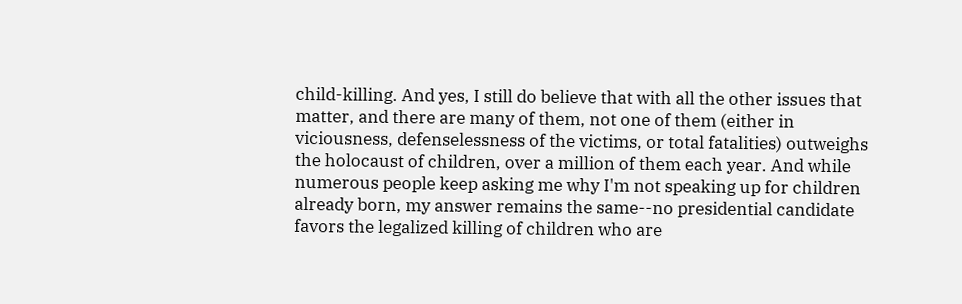child-killing. And yes, I still do believe that with all the other issues that matter, and there are many of them, not one of them (either in viciousness, defenselessness of the victims, or total fatalities) outweighs the holocaust of children, over a million of them each year. And while numerous people keep asking me why I'm not speaking up for children already born, my answer remains the same--no presidential candidate favors the legalized killing of children who are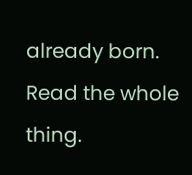already born.
Read the whole thing.